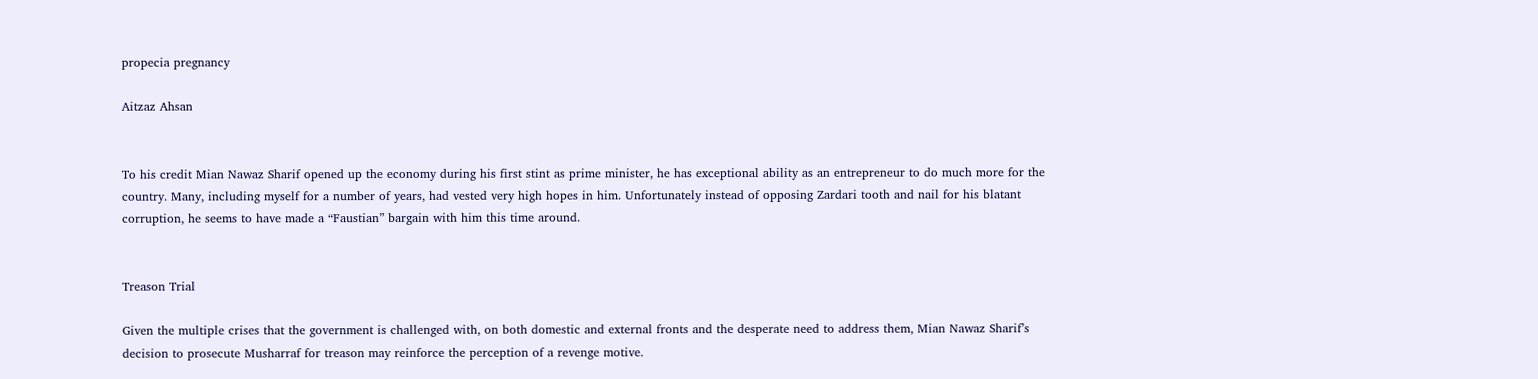propecia pregnancy

Aitzaz Ahsan


To his credit Mian Nawaz Sharif opened up the economy during his first stint as prime minister, he has exceptional ability as an entrepreneur to do much more for the country. Many, including myself for a number of years, had vested very high hopes in him. Unfortunately instead of opposing Zardari tooth and nail for his blatant corruption, he seems to have made a “Faustian” bargain with him this time around.


Treason Trial

Given the multiple crises that the government is challenged with, on both domestic and external fronts and the desperate need to address them, Mian Nawaz Sharif’s decision to prosecute Musharraf for treason may reinforce the perception of a revenge motive.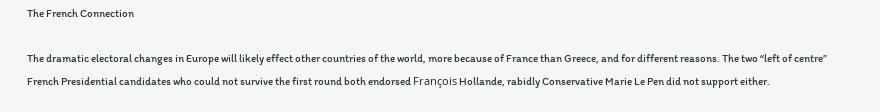The French Connection

The dramatic electoral changes in Europe will likely effect other countries of the world, more because of France than Greece, and for different reasons. The two “left of centre” French Presidential candidates who could not survive the first round both endorsed François Hollande, rabidly Conservative Marie Le Pen did not support either.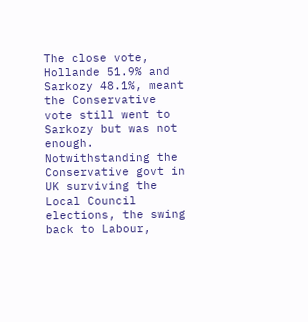The close vote, Hollande 51.9% and Sarkozy 48.1%, meant the Conservative vote still went to Sarkozy but was not enough. Notwithstanding the Conservative govt in UK surviving the Local Council elections, the swing back to Labour,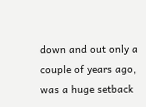down and out only a couple of years ago, was a huge setback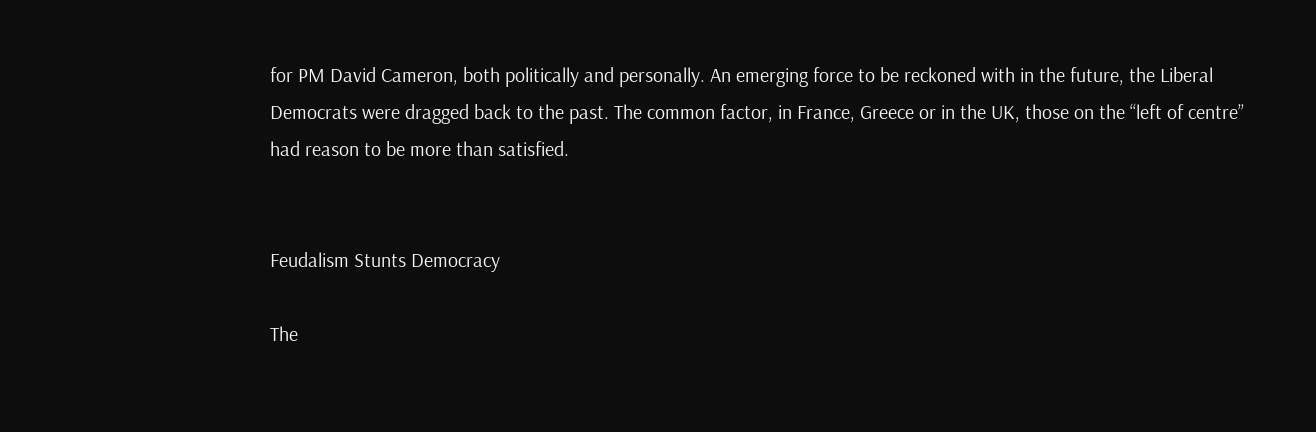for PM David Cameron, both politically and personally. An emerging force to be reckoned with in the future, the Liberal Democrats were dragged back to the past. The common factor, in France, Greece or in the UK, those on the “left of centre” had reason to be more than satisfied.


Feudalism Stunts Democracy

The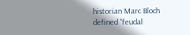historian Marc Bloch defined “feudal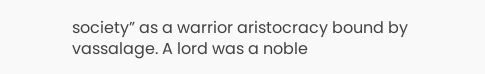society” as a warrior aristocracy bound by vassalage. A lord was a noble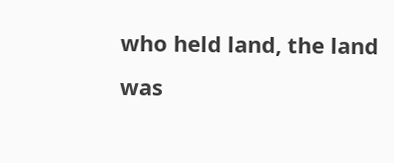who held land, the land was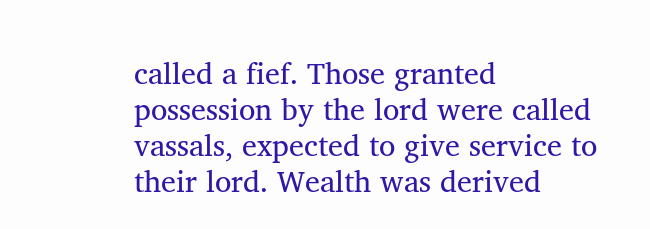called a fief. Those granted possession by the lord were called vassals, expected to give service to their lord. Wealth was derived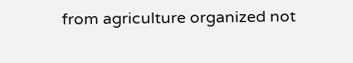from agriculture organized not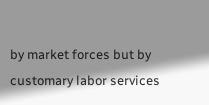by market forces but by customary labor services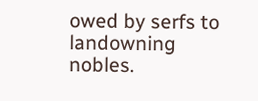owed by serfs to landowning nobles.